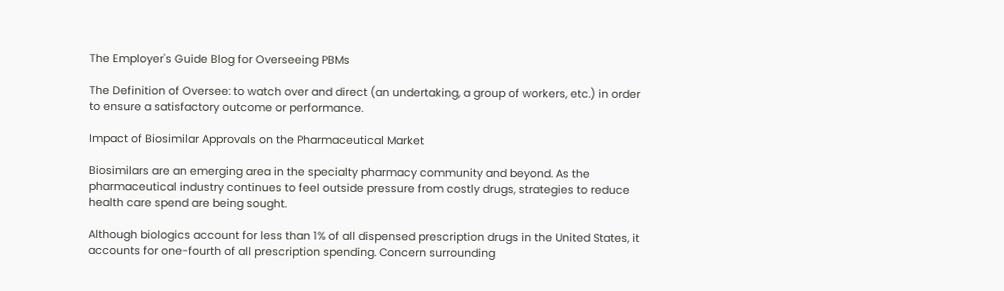The Employer's Guide Blog for Overseeing PBMs

The Definition of Oversee: to watch over and direct (an undertaking, a group of workers, etc.) in order to ensure a satisfactory outcome or performance.

Impact of Biosimilar Approvals on the Pharmaceutical Market

Biosimilars are an emerging area in the specialty pharmacy community and beyond. As the pharmaceutical industry continues to feel outside pressure from costly drugs, strategies to reduce health care spend are being sought.

Although biologics account for less than 1% of all dispensed prescription drugs in the United States, it accounts for one-fourth of all prescription spending. Concern surrounding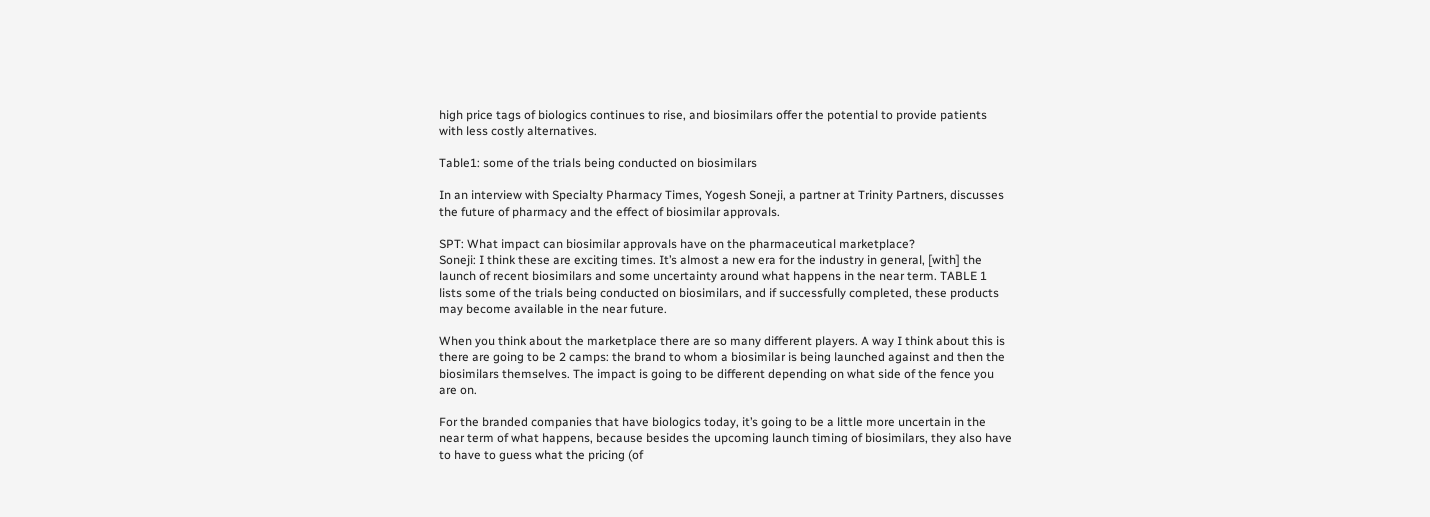high price tags of biologics continues to rise, and biosimilars offer the potential to provide patients with less costly alternatives.

Table1: some of the trials being conducted on biosimilars

In an interview with Specialty Pharmacy Times, Yogesh Soneji, a partner at Trinity Partners, discusses the future of pharmacy and the effect of biosimilar approvals.

SPT: What impact can biosimilar approvals have on the pharmaceutical marketplace?
Soneji: I think these are exciting times. It’s almost a new era for the industry in general, [with] the launch of recent biosimilars and some uncertainty around what happens in the near term. TABLE 1 lists some of the trials being conducted on biosimilars, and if successfully completed, these products may become available in the near future.

When you think about the marketplace there are so many different players. A way I think about this is there are going to be 2 camps: the brand to whom a biosimilar is being launched against and then the biosimilars themselves. The impact is going to be different depending on what side of the fence you are on.

For the branded companies that have biologics today, it’s going to be a little more uncertain in the near term of what happens, because besides the upcoming launch timing of biosimilars, they also have to have to guess what the pricing (of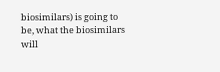biosimilars) is going to be, what the biosimilars will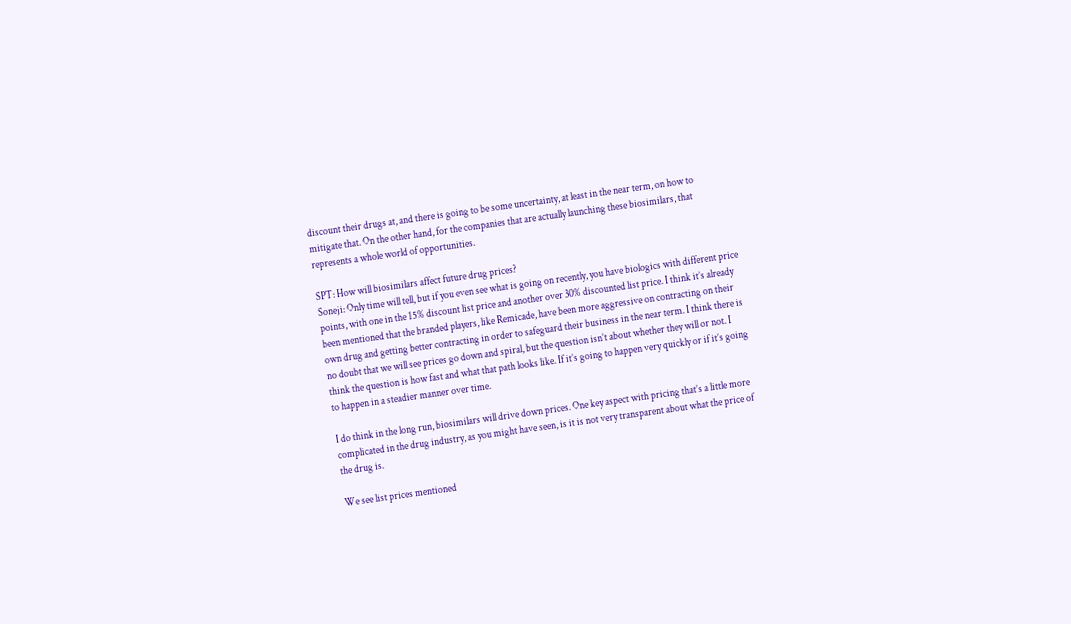discount their drugs at, and there is going to be some uncertainty, at least in the near term, on how to mitigate that. On the other hand, for the companies that are actually launching these biosimilars, that represents a whole world of opportunities.

SPT: How will biosimilars affect future drug prices?
Soneji: Only time will tell, but if you even see what is going on recently, you have biologics with different price points, with one in the 15% discount list price and another over 30% discounted list price. I think it’s already been mentioned that the branded players, like Remicade, have been more aggressive on contracting on their own drug and getting better contracting in order to safeguard their business in the near term. I think there is no doubt that we will see prices go down and spiral, but the question isn’t about whether they will or not. I think the question is how fast and what that path looks like. If it’s going to happen very quickly or if it’s going to happen in a steadier manner over time.

I do think in the long run, biosimilars will drive down prices. One key aspect with pricing that’s a little more complicated in the drug industry, as you might have seen, is it is not very transparent about what the price of the drug is.

We see list prices mentioned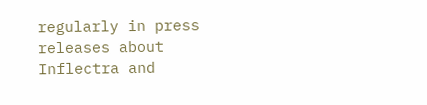regularly in press releases about Inflectra and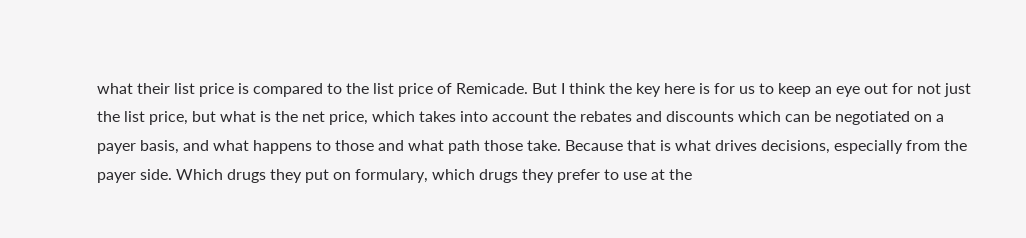what their list price is compared to the list price of Remicade. But I think the key here is for us to keep an eye out for not just the list price, but what is the net price, which takes into account the rebates and discounts which can be negotiated on a payer basis, and what happens to those and what path those take. Because that is what drives decisions, especially from the payer side. Which drugs they put on formulary, which drugs they prefer to use at the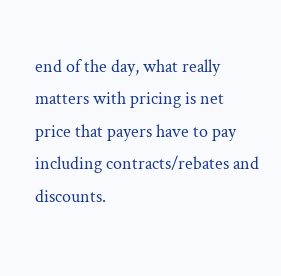end of the day, what really matters with pricing is net price that payers have to pay including contracts/rebates and discounts.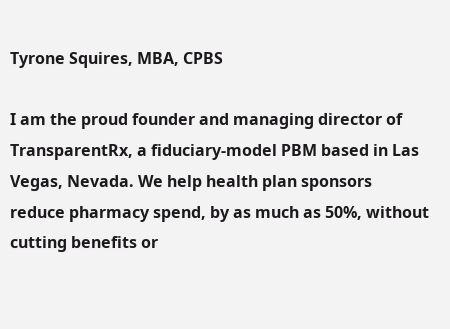Tyrone Squires, MBA, CPBS

I am the proud founder and managing director of TransparentRx, a fiduciary-model PBM based in Las Vegas, Nevada. We help health plan sponsors reduce pharmacy spend, by as much as 50%, without cutting benefits or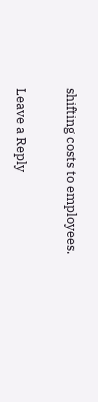shifting costs to employees.

Leave a Reply